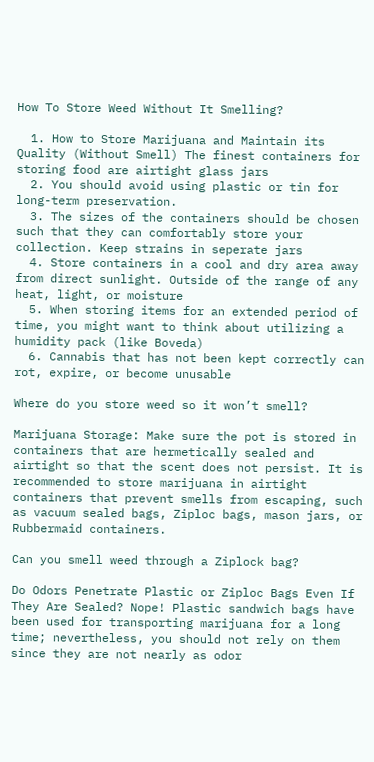How To Store Weed Without It Smelling?

  1. How to Store Marijuana and Maintain its Quality (Without Smell) The finest containers for storing food are airtight glass jars
  2. You should avoid using plastic or tin for long-term preservation.
  3. The sizes of the containers should be chosen such that they can comfortably store your collection. Keep strains in seperate jars
  4. Store containers in a cool and dry area away from direct sunlight. Outside of the range of any heat, light, or moisture
  5. When storing items for an extended period of time, you might want to think about utilizing a humidity pack (like Boveda)
  6. Cannabis that has not been kept correctly can rot, expire, or become unusable

Where do you store weed so it won’t smell?

Marijuana Storage: Make sure the pot is stored in containers that are hermetically sealed and airtight so that the scent does not persist. It is recommended to store marijuana in airtight containers that prevent smells from escaping, such as vacuum sealed bags, Ziploc bags, mason jars, or Rubbermaid containers.

Can you smell weed through a Ziplock bag?

Do Odors Penetrate Plastic or Ziploc Bags Even If They Are Sealed? Nope! Plastic sandwich bags have been used for transporting marijuana for a long time; nevertheless, you should not rely on them since they are not nearly as odor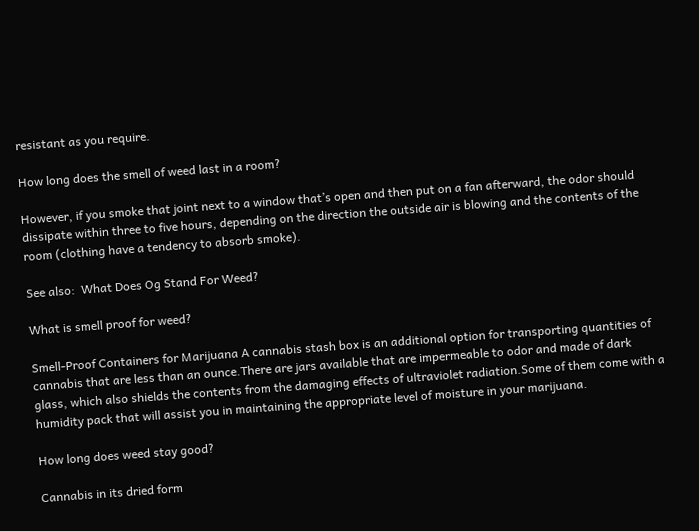resistant as you require.

How long does the smell of weed last in a room?

However, if you smoke that joint next to a window that’s open and then put on a fan afterward, the odor should dissipate within three to five hours, depending on the direction the outside air is blowing and the contents of the room (clothing have a tendency to absorb smoke).

See also:  What Does Og Stand For Weed?

What is smell proof for weed?

Smell-Proof Containers for Marijuana A cannabis stash box is an additional option for transporting quantities of cannabis that are less than an ounce.There are jars available that are impermeable to odor and made of dark glass, which also shields the contents from the damaging effects of ultraviolet radiation.Some of them come with a humidity pack that will assist you in maintaining the appropriate level of moisture in your marijuana.

How long does weed stay good?

Cannabis in its dried form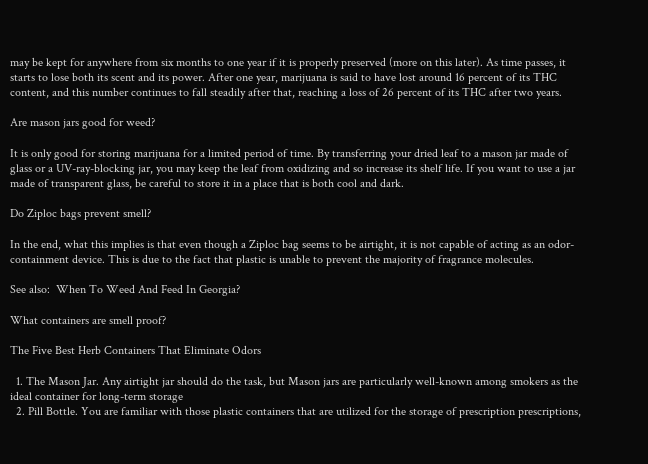may be kept for anywhere from six months to one year if it is properly preserved (more on this later). As time passes, it starts to lose both its scent and its power. After one year, marijuana is said to have lost around 16 percent of its THC content, and this number continues to fall steadily after that, reaching a loss of 26 percent of its THC after two years.

Are mason jars good for weed?

It is only good for storing marijuana for a limited period of time. By transferring your dried leaf to a mason jar made of glass or a UV-ray-blocking jar, you may keep the leaf from oxidizing and so increase its shelf life. If you want to use a jar made of transparent glass, be careful to store it in a place that is both cool and dark.

Do Ziploc bags prevent smell?

In the end, what this implies is that even though a Ziploc bag seems to be airtight, it is not capable of acting as an odor-containment device. This is due to the fact that plastic is unable to prevent the majority of fragrance molecules.

See also:  When To Weed And Feed In Georgia?

What containers are smell proof?

The Five Best Herb Containers That Eliminate Odors

  1. The Mason Jar. Any airtight jar should do the task, but Mason jars are particularly well-known among smokers as the ideal container for long-term storage
  2. Pill Bottle. You are familiar with those plastic containers that are utilized for the storage of prescription prescriptions,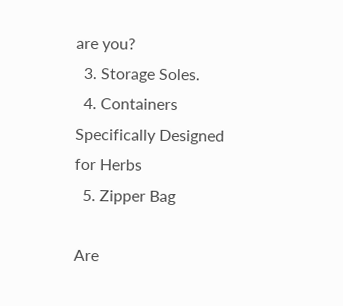are you?
  3. Storage Soles.
  4. Containers Specifically Designed for Herbs
  5. Zipper Bag

Are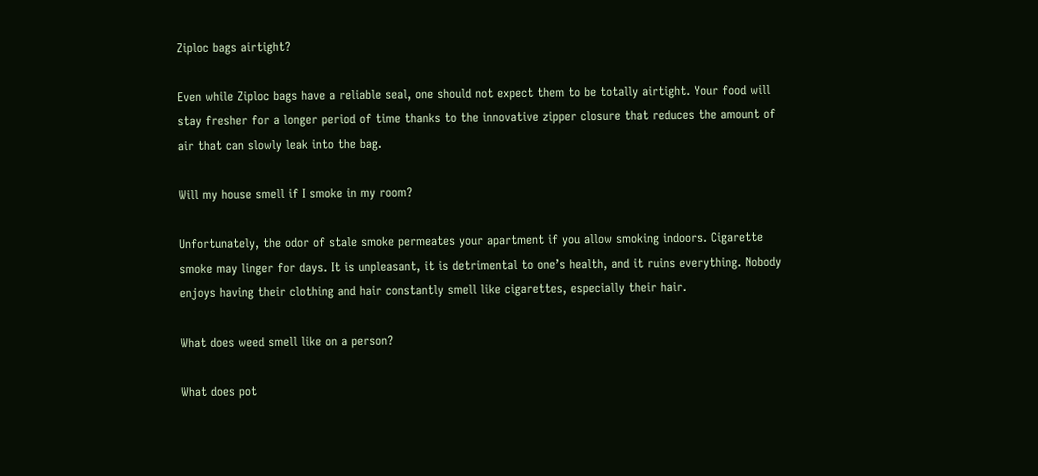Ziploc bags airtight?

Even while Ziploc bags have a reliable seal, one should not expect them to be totally airtight. Your food will stay fresher for a longer period of time thanks to the innovative zipper closure that reduces the amount of air that can slowly leak into the bag.

Will my house smell if I smoke in my room?

Unfortunately, the odor of stale smoke permeates your apartment if you allow smoking indoors. Cigarette smoke may linger for days. It is unpleasant, it is detrimental to one’s health, and it ruins everything. Nobody enjoys having their clothing and hair constantly smell like cigarettes, especially their hair.

What does weed smell like on a person?

What does pot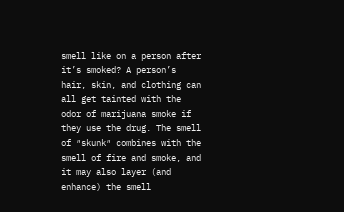smell like on a person after it’s smoked? A person’s hair, skin, and clothing can all get tainted with the odor of marijuana smoke if they use the drug. The smell of ″skunk″ combines with the smell of fire and smoke, and it may also layer (and enhance) the smell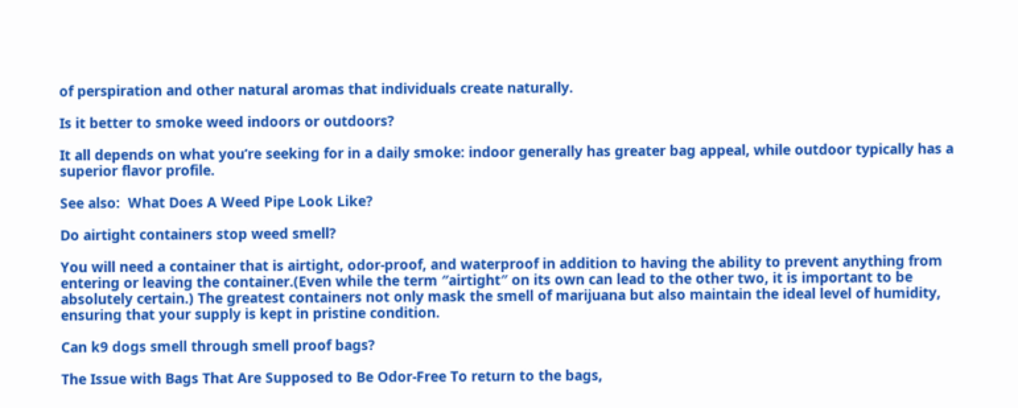of perspiration and other natural aromas that individuals create naturally.

Is it better to smoke weed indoors or outdoors?

It all depends on what you’re seeking for in a daily smoke: indoor generally has greater bag appeal, while outdoor typically has a superior flavor profile.

See also:  What Does A Weed Pipe Look Like?

Do airtight containers stop weed smell?

You will need a container that is airtight, odor-proof, and waterproof in addition to having the ability to prevent anything from entering or leaving the container.(Even while the term ″airtight″ on its own can lead to the other two, it is important to be absolutely certain.) The greatest containers not only mask the smell of marijuana but also maintain the ideal level of humidity, ensuring that your supply is kept in pristine condition.

Can k9 dogs smell through smell proof bags?

The Issue with Bags That Are Supposed to Be Odor-Free To return to the bags,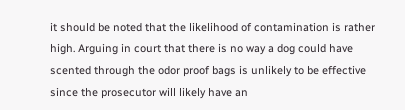it should be noted that the likelihood of contamination is rather high. Arguing in court that there is no way a dog could have scented through the odor proof bags is unlikely to be effective since the prosecutor will likely have an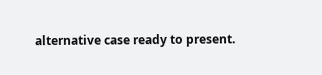alternative case ready to present.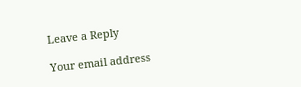Leave a Reply

Your email address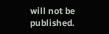will not be published.